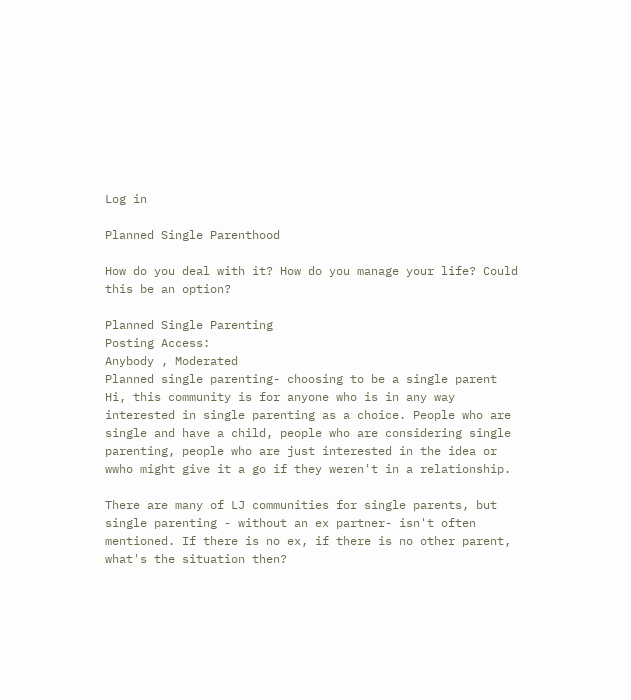Log in

Planned Single Parenthood

How do you deal with it? How do you manage your life? Could this be an option?

Planned Single Parenting
Posting Access:
Anybody , Moderated
Planned single parenting- choosing to be a single parent
Hi, this community is for anyone who is in any way interested in single parenting as a choice. People who are single and have a child, people who are considering single parenting, people who are just interested in the idea or wwho might give it a go if they weren't in a relationship.

There are many of LJ communities for single parents, but single parenting - without an ex partner- isn't often mentioned. If there is no ex, if there is no other parent, what's the situation then?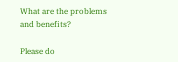What are the problems and benefits?

Please do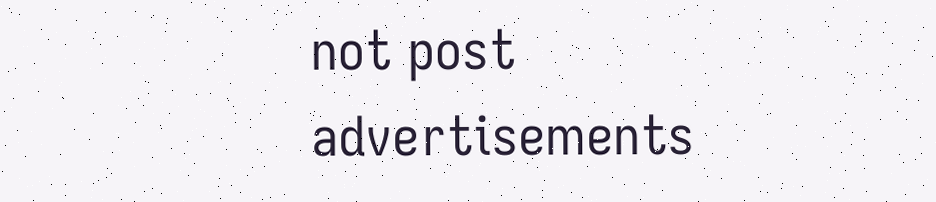not post advertisements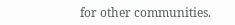for other communities.